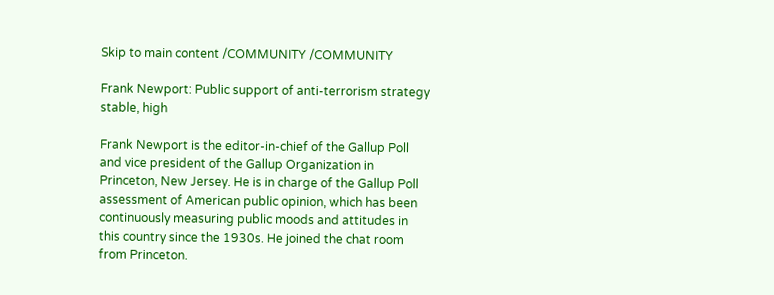Skip to main content /COMMUNITY /COMMUNITY

Frank Newport: Public support of anti-terrorism strategy stable, high

Frank Newport is the editor-in-chief of the Gallup Poll and vice president of the Gallup Organization in Princeton, New Jersey. He is in charge of the Gallup Poll assessment of American public opinion, which has been continuously measuring public moods and attitudes in this country since the 1930s. He joined the chat room from Princeton.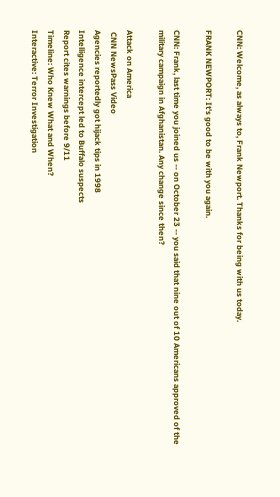CNN: Welcome, as always to, Frank Newport. Thanks for being with us today.

FRANK NEWPORT: It's good to be with you again.

CNN: Frank, last time you joined us -- on October 23 -- you said that nine out of 10 Americans approved of the military campaign in Afghanistan. Any change since then?

Attack on America
 CNN NewsPass Video
Agencies reportedly got hijack tips in 1998
Intelligence intercept led to Buffalo suspects
Report cites warnings before 9/11
Timeline: Who Knew What and When?
Interactive: Terror Investigation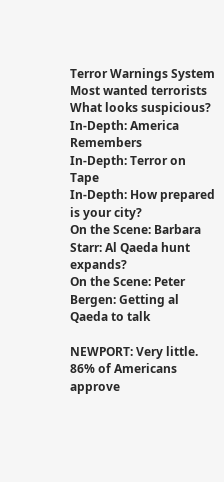Terror Warnings System
Most wanted terrorists
What looks suspicious?
In-Depth: America Remembers
In-Depth: Terror on Tape
In-Depth: How prepared is your city?
On the Scene: Barbara Starr: Al Qaeda hunt expands?
On the Scene: Peter Bergen: Getting al Qaeda to talk

NEWPORT: Very little. 86% of Americans approve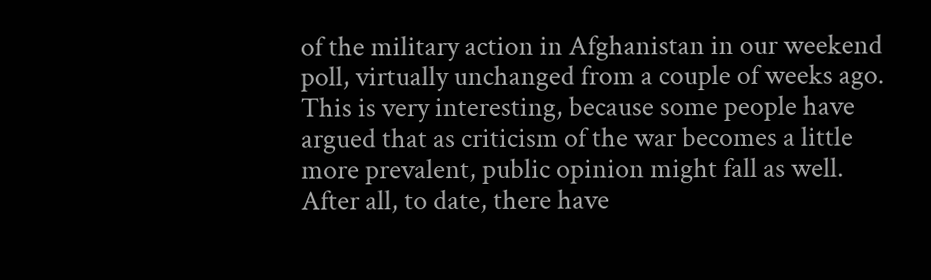of the military action in Afghanistan in our weekend poll, virtually unchanged from a couple of weeks ago. This is very interesting, because some people have argued that as criticism of the war becomes a little more prevalent, public opinion might fall as well. After all, to date, there have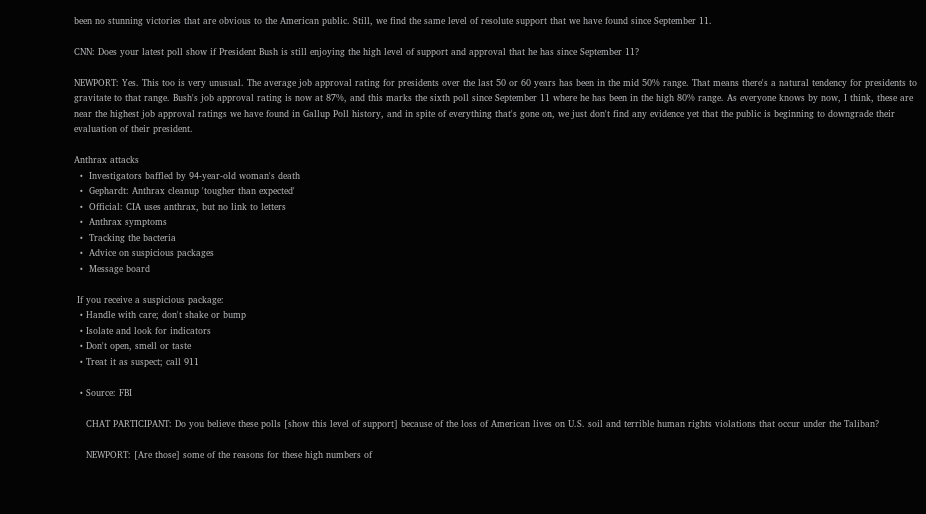been no stunning victories that are obvious to the American public. Still, we find the same level of resolute support that we have found since September 11.

CNN: Does your latest poll show if President Bush is still enjoying the high level of support and approval that he has since September 11?

NEWPORT: Yes. This too is very unusual. The average job approval rating for presidents over the last 50 or 60 years has been in the mid 50% range. That means there's a natural tendency for presidents to gravitate to that range. Bush's job approval rating is now at 87%, and this marks the sixth poll since September 11 where he has been in the high 80% range. As everyone knows by now, I think, these are near the highest job approval ratings we have found in Gallup Poll history, and in spite of everything that's gone on, we just don't find any evidence yet that the public is beginning to downgrade their evaluation of their president.

Anthrax attacks
  •  Investigators baffled by 94-year-old woman's death
  •  Gephardt: Anthrax cleanup 'tougher than expected'
  •  Official: CIA uses anthrax, but no link to letters
  •  Anthrax symptoms
  •  Tracking the bacteria
  •  Advice on suspicious packages
  •  Message board

 If you receive a suspicious package:
  • Handle with care; don't shake or bump
  • Isolate and look for indicators
  • Don't open, smell or taste
  • Treat it as suspect; call 911

  • Source: FBI

    CHAT PARTICIPANT: Do you believe these polls [show this level of support] because of the loss of American lives on U.S. soil and terrible human rights violations that occur under the Taliban?

    NEWPORT: [Are those] some of the reasons for these high numbers of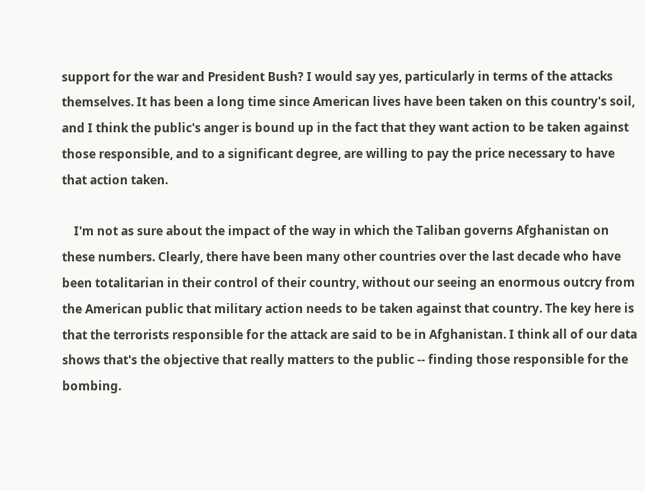support for the war and President Bush? I would say yes, particularly in terms of the attacks themselves. It has been a long time since American lives have been taken on this country's soil, and I think the public's anger is bound up in the fact that they want action to be taken against those responsible, and to a significant degree, are willing to pay the price necessary to have that action taken.

    I'm not as sure about the impact of the way in which the Taliban governs Afghanistan on these numbers. Clearly, there have been many other countries over the last decade who have been totalitarian in their control of their country, without our seeing an enormous outcry from the American public that military action needs to be taken against that country. The key here is that the terrorists responsible for the attack are said to be in Afghanistan. I think all of our data shows that's the objective that really matters to the public -- finding those responsible for the bombing.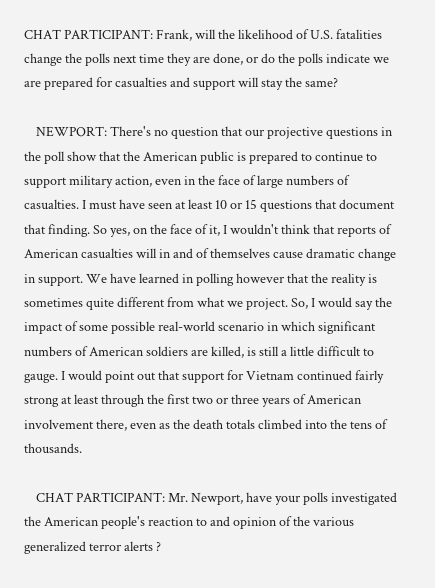CHAT PARTICIPANT: Frank, will the likelihood of U.S. fatalities change the polls next time they are done, or do the polls indicate we are prepared for casualties and support will stay the same?

    NEWPORT: There's no question that our projective questions in the poll show that the American public is prepared to continue to support military action, even in the face of large numbers of casualties. I must have seen at least 10 or 15 questions that document that finding. So yes, on the face of it, I wouldn't think that reports of American casualties will in and of themselves cause dramatic change in support. We have learned in polling however that the reality is sometimes quite different from what we project. So, I would say the impact of some possible real-world scenario in which significant numbers of American soldiers are killed, is still a little difficult to gauge. I would point out that support for Vietnam continued fairly strong at least through the first two or three years of American involvement there, even as the death totals climbed into the tens of thousands.

    CHAT PARTICIPANT: Mr. Newport, have your polls investigated the American people's reaction to and opinion of the various generalized terror alerts ?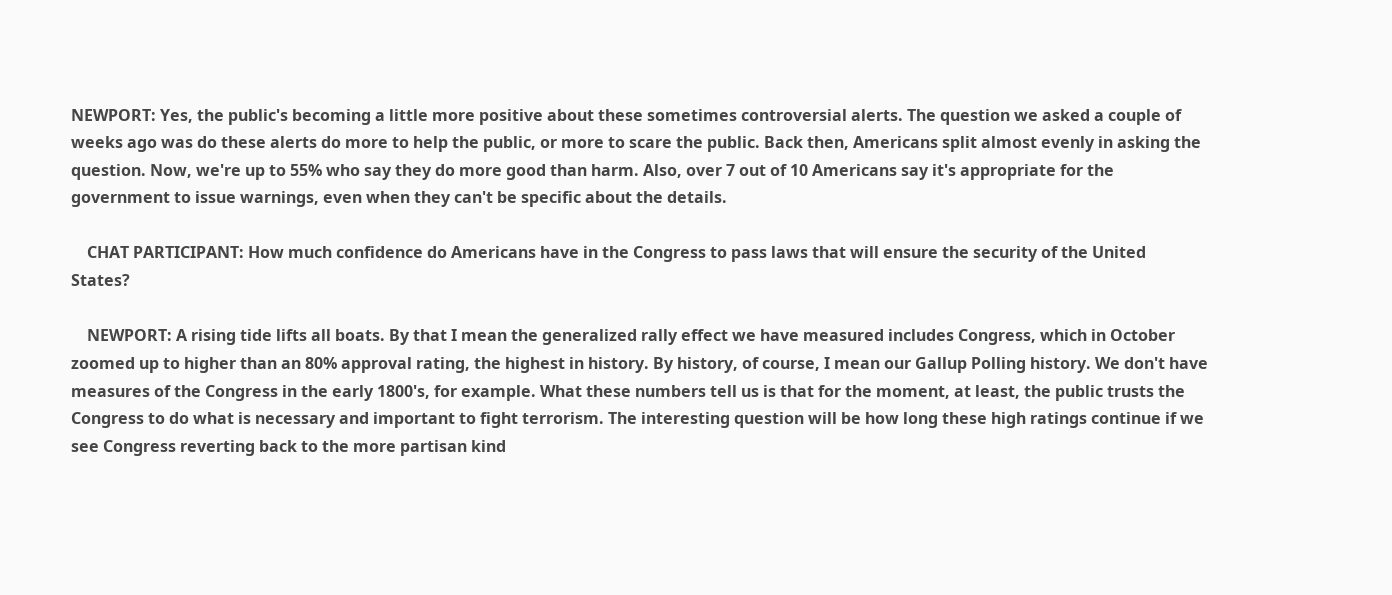NEWPORT: Yes, the public's becoming a little more positive about these sometimes controversial alerts. The question we asked a couple of weeks ago was do these alerts do more to help the public, or more to scare the public. Back then, Americans split almost evenly in asking the question. Now, we're up to 55% who say they do more good than harm. Also, over 7 out of 10 Americans say it's appropriate for the government to issue warnings, even when they can't be specific about the details.

    CHAT PARTICIPANT: How much confidence do Americans have in the Congress to pass laws that will ensure the security of the United States?

    NEWPORT: A rising tide lifts all boats. By that I mean the generalized rally effect we have measured includes Congress, which in October zoomed up to higher than an 80% approval rating, the highest in history. By history, of course, I mean our Gallup Polling history. We don't have measures of the Congress in the early 1800's, for example. What these numbers tell us is that for the moment, at least, the public trusts the Congress to do what is necessary and important to fight terrorism. The interesting question will be how long these high ratings continue if we see Congress reverting back to the more partisan kind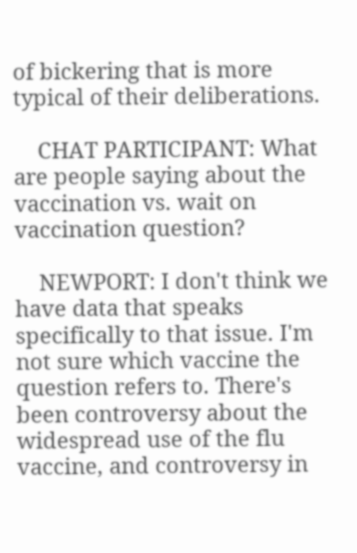of bickering that is more typical of their deliberations.

    CHAT PARTICIPANT: What are people saying about the vaccination vs. wait on vaccination question?

    NEWPORT: I don't think we have data that speaks specifically to that issue. I'm not sure which vaccine the question refers to. There's been controversy about the widespread use of the flu vaccine, and controversy in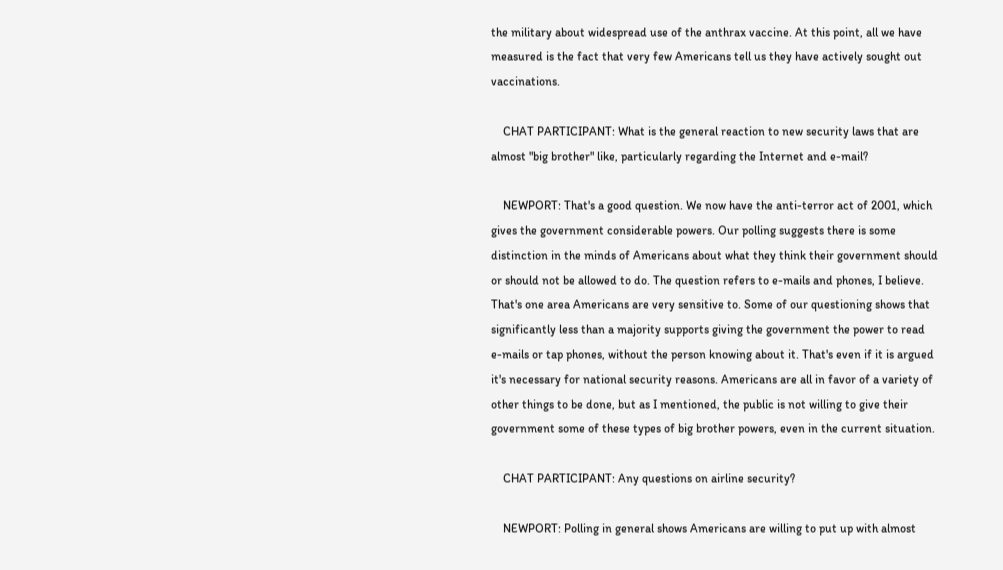the military about widespread use of the anthrax vaccine. At this point, all we have measured is the fact that very few Americans tell us they have actively sought out vaccinations.

    CHAT PARTICIPANT: What is the general reaction to new security laws that are almost "big brother" like, particularly regarding the Internet and e-mail?

    NEWPORT: That's a good question. We now have the anti-terror act of 2001, which gives the government considerable powers. Our polling suggests there is some distinction in the minds of Americans about what they think their government should or should not be allowed to do. The question refers to e-mails and phones, I believe. That's one area Americans are very sensitive to. Some of our questioning shows that significantly less than a majority supports giving the government the power to read e-mails or tap phones, without the person knowing about it. That's even if it is argued it's necessary for national security reasons. Americans are all in favor of a variety of other things to be done, but as I mentioned, the public is not willing to give their government some of these types of big brother powers, even in the current situation.

    CHAT PARTICIPANT: Any questions on airline security?

    NEWPORT: Polling in general shows Americans are willing to put up with almost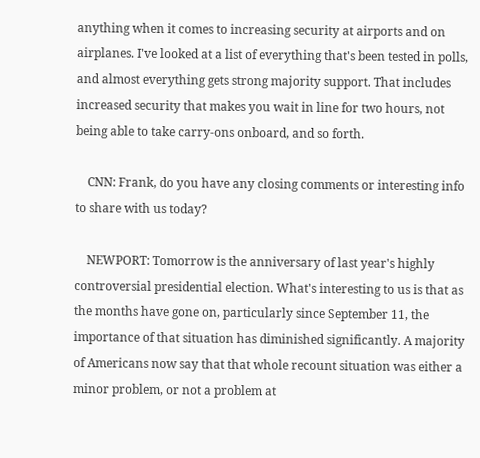anything when it comes to increasing security at airports and on airplanes. I've looked at a list of everything that's been tested in polls, and almost everything gets strong majority support. That includes increased security that makes you wait in line for two hours, not being able to take carry-ons onboard, and so forth.

    CNN: Frank, do you have any closing comments or interesting info to share with us today?

    NEWPORT: Tomorrow is the anniversary of last year's highly controversial presidential election. What's interesting to us is that as the months have gone on, particularly since September 11, the importance of that situation has diminished significantly. A majority of Americans now say that that whole recount situation was either a minor problem, or not a problem at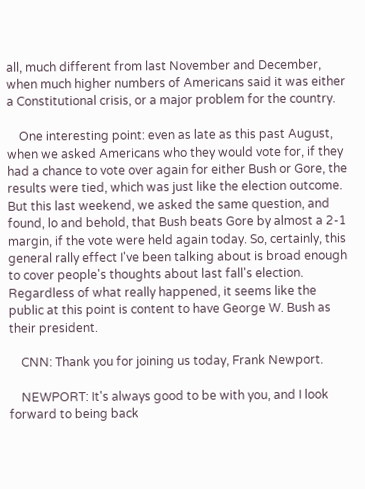all, much different from last November and December, when much higher numbers of Americans said it was either a Constitutional crisis, or a major problem for the country.

    One interesting point: even as late as this past August, when we asked Americans who they would vote for, if they had a chance to vote over again for either Bush or Gore, the results were tied, which was just like the election outcome. But this last weekend, we asked the same question, and found, lo and behold, that Bush beats Gore by almost a 2-1 margin, if the vote were held again today. So, certainly, this general rally effect I've been talking about is broad enough to cover people's thoughts about last fall's election. Regardless of what really happened, it seems like the public at this point is content to have George W. Bush as their president.

    CNN: Thank you for joining us today, Frank Newport.

    NEWPORT: It's always good to be with you, and I look forward to being back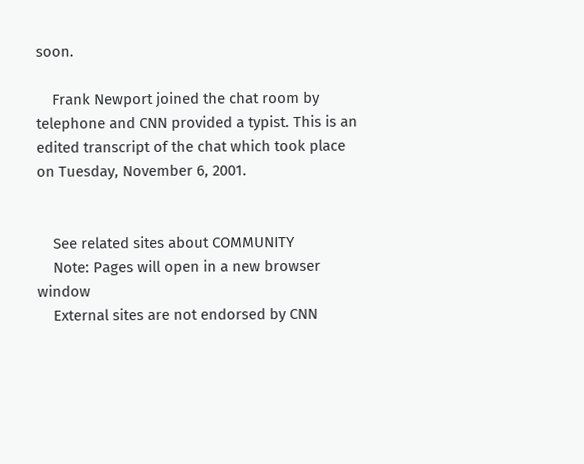soon.

    Frank Newport joined the chat room by telephone and CNN provided a typist. This is an edited transcript of the chat which took place on Tuesday, November 6, 2001.


    See related sites about COMMUNITY
    Note: Pages will open in a new browser window
    External sites are not endorsed by CNN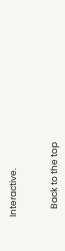Interactive.


    Back to the top